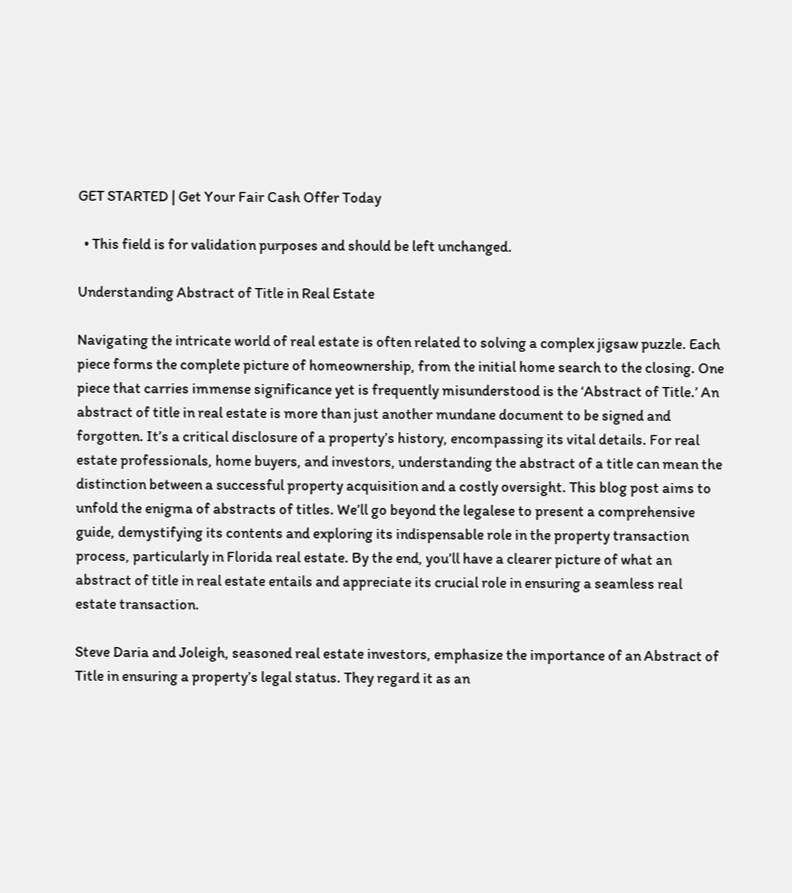GET STARTED | Get Your Fair Cash Offer Today

  • This field is for validation purposes and should be left unchanged.

Understanding Abstract of Title in Real Estate

Navigating the intricate world of real estate is often related to solving a complex jigsaw puzzle. Each piece forms the complete picture of homeownership, from the initial home search to the closing. One piece that carries immense significance yet is frequently misunderstood is the ‘Abstract of Title.’ An abstract of title in real estate is more than just another mundane document to be signed and forgotten. It’s a critical disclosure of a property’s history, encompassing its vital details. For real estate professionals, home buyers, and investors, understanding the abstract of a title can mean the distinction between a successful property acquisition and a costly oversight. This blog post aims to unfold the enigma of abstracts of titles. We’ll go beyond the legalese to present a comprehensive guide, demystifying its contents and exploring its indispensable role in the property transaction process, particularly in Florida real estate. By the end, you’ll have a clearer picture of what an abstract of title in real estate entails and appreciate its crucial role in ensuring a seamless real estate transaction.

Steve Daria and Joleigh, seasoned real estate investors, emphasize the importance of an Abstract of Title in ensuring a property’s legal status. They regard it as an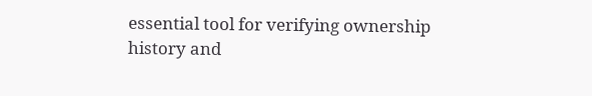essential tool for verifying ownership history and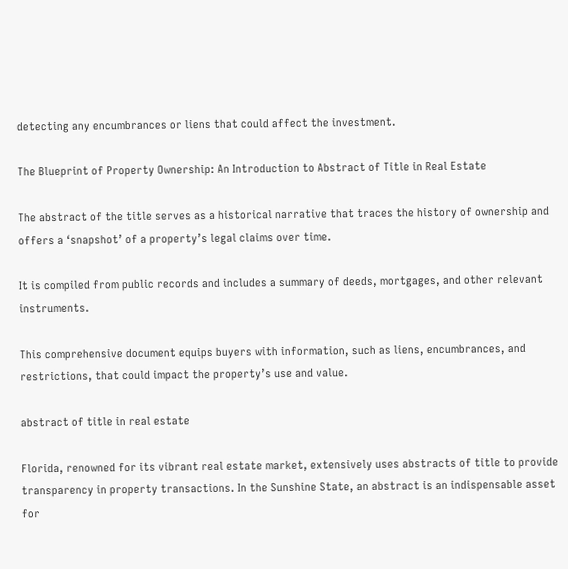detecting any encumbrances or liens that could affect the investment.

The Blueprint of Property Ownership: An Introduction to Abstract of Title in Real Estate

The abstract of the title serves as a historical narrative that traces the history of ownership and offers a ‘snapshot’ of a property’s legal claims over time.

It is compiled from public records and includes a summary of deeds, mortgages, and other relevant instruments.

This comprehensive document equips buyers with information, such as liens, encumbrances, and restrictions, that could impact the property’s use and value.

abstract of title in real estate

Florida, renowned for its vibrant real estate market, extensively uses abstracts of title to provide transparency in property transactions. In the Sunshine State, an abstract is an indispensable asset for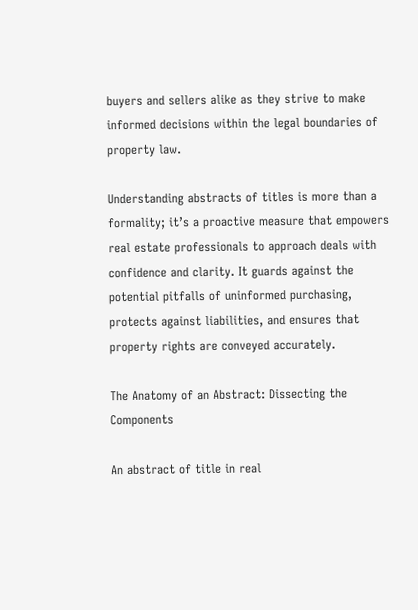buyers and sellers alike as they strive to make informed decisions within the legal boundaries of property law.

Understanding abstracts of titles is more than a formality; it’s a proactive measure that empowers real estate professionals to approach deals with confidence and clarity. It guards against the potential pitfalls of uninformed purchasing, protects against liabilities, and ensures that property rights are conveyed accurately.

The Anatomy of an Abstract: Dissecting the Components

An abstract of title in real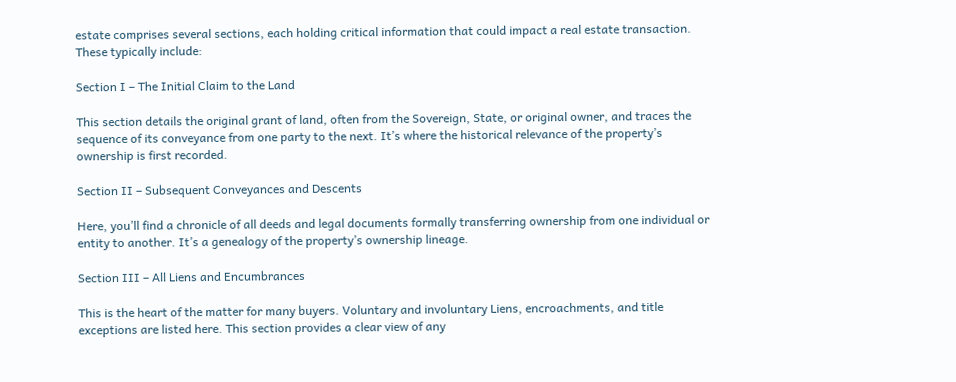estate comprises several sections, each holding critical information that could impact a real estate transaction. These typically include:

Section I – The Initial Claim to the Land

This section details the original grant of land, often from the Sovereign, State, or original owner, and traces the sequence of its conveyance from one party to the next. It’s where the historical relevance of the property’s ownership is first recorded.

Section II – Subsequent Conveyances and Descents

Here, you’ll find a chronicle of all deeds and legal documents formally transferring ownership from one individual or entity to another. It’s a genealogy of the property’s ownership lineage.

Section III – All Liens and Encumbrances

This is the heart of the matter for many buyers. Voluntary and involuntary Liens, encroachments, and title exceptions are listed here. This section provides a clear view of any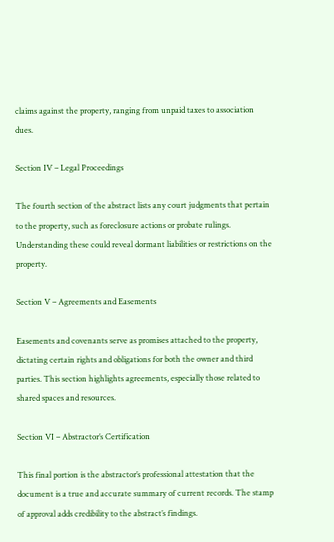claims against the property, ranging from unpaid taxes to association dues.

Section IV – Legal Proceedings

The fourth section of the abstract lists any court judgments that pertain to the property, such as foreclosure actions or probate rulings. Understanding these could reveal dormant liabilities or restrictions on the property.

Section V – Agreements and Easements

Easements and covenants serve as promises attached to the property, dictating certain rights and obligations for both the owner and third parties. This section highlights agreements, especially those related to shared spaces and resources.

Section VI – Abstractor’s Certification

This final portion is the abstractor’s professional attestation that the document is a true and accurate summary of current records. The stamp of approval adds credibility to the abstract’s findings.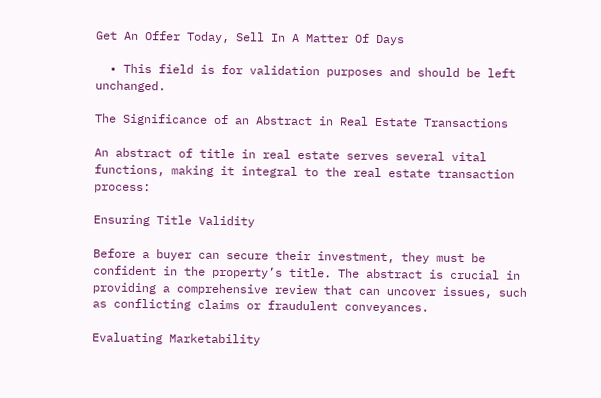Get An Offer Today, Sell In A Matter Of Days

  • This field is for validation purposes and should be left unchanged.

The Significance of an Abstract in Real Estate Transactions

An abstract of title in real estate serves several vital functions, making it integral to the real estate transaction process:

Ensuring Title Validity

Before a buyer can secure their investment, they must be confident in the property’s title. The abstract is crucial in providing a comprehensive review that can uncover issues, such as conflicting claims or fraudulent conveyances.

Evaluating Marketability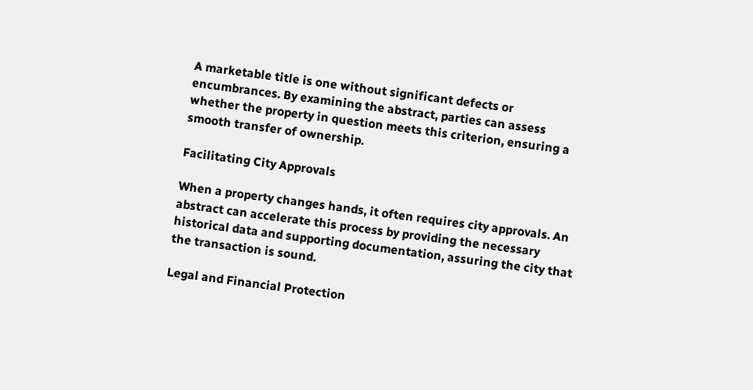A marketable title is one without significant defects or encumbrances. By examining the abstract, parties can assess whether the property in question meets this criterion, ensuring a smooth transfer of ownership.

Facilitating City Approvals

When a property changes hands, it often requires city approvals. An abstract can accelerate this process by providing the necessary historical data and supporting documentation, assuring the city that the transaction is sound.

Legal and Financial Protection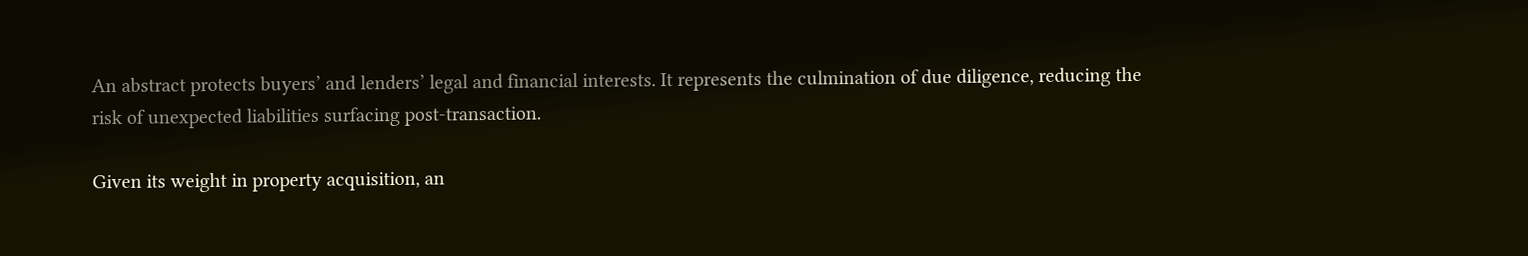An abstract protects buyers’ and lenders’ legal and financial interests. It represents the culmination of due diligence, reducing the risk of unexpected liabilities surfacing post-transaction.

Given its weight in property acquisition, an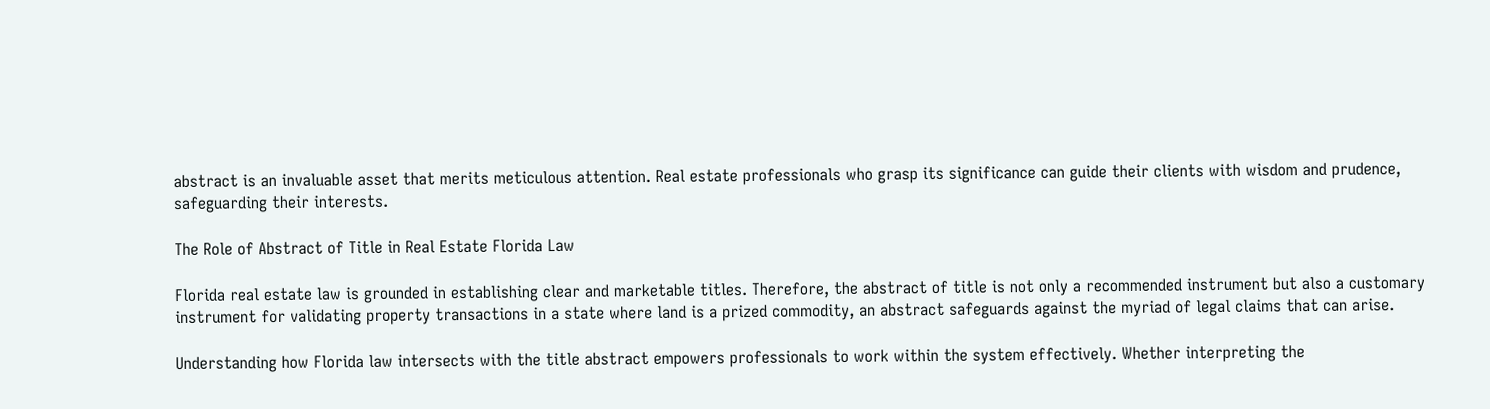abstract is an invaluable asset that merits meticulous attention. Real estate professionals who grasp its significance can guide their clients with wisdom and prudence, safeguarding their interests.

The Role of Abstract of Title in Real Estate Florida Law

Florida real estate law is grounded in establishing clear and marketable titles. Therefore, the abstract of title is not only a recommended instrument but also a customary instrument for validating property transactions in a state where land is a prized commodity, an abstract safeguards against the myriad of legal claims that can arise.

Understanding how Florida law intersects with the title abstract empowers professionals to work within the system effectively. Whether interpreting the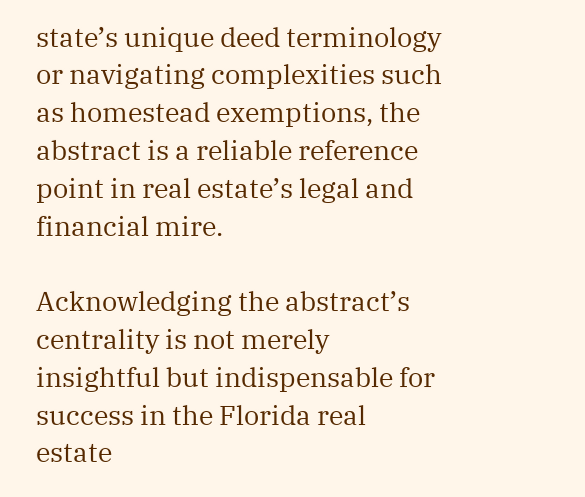state’s unique deed terminology or navigating complexities such as homestead exemptions, the abstract is a reliable reference point in real estate’s legal and financial mire.

Acknowledging the abstract’s centrality is not merely insightful but indispensable for success in the Florida real estate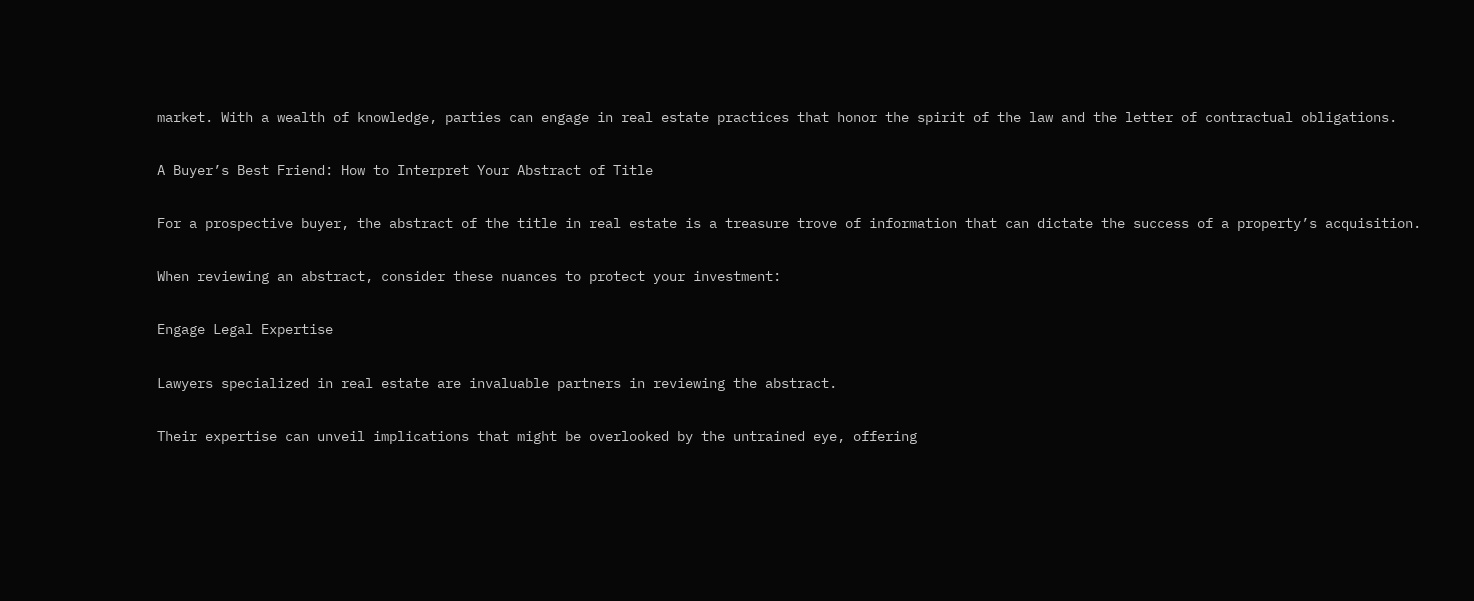market. With a wealth of knowledge, parties can engage in real estate practices that honor the spirit of the law and the letter of contractual obligations.

A Buyer’s Best Friend: How to Interpret Your Abstract of Title

For a prospective buyer, the abstract of the title in real estate is a treasure trove of information that can dictate the success of a property’s acquisition.

When reviewing an abstract, consider these nuances to protect your investment:

Engage Legal Expertise

Lawyers specialized in real estate are invaluable partners in reviewing the abstract.

Their expertise can unveil implications that might be overlooked by the untrained eye, offering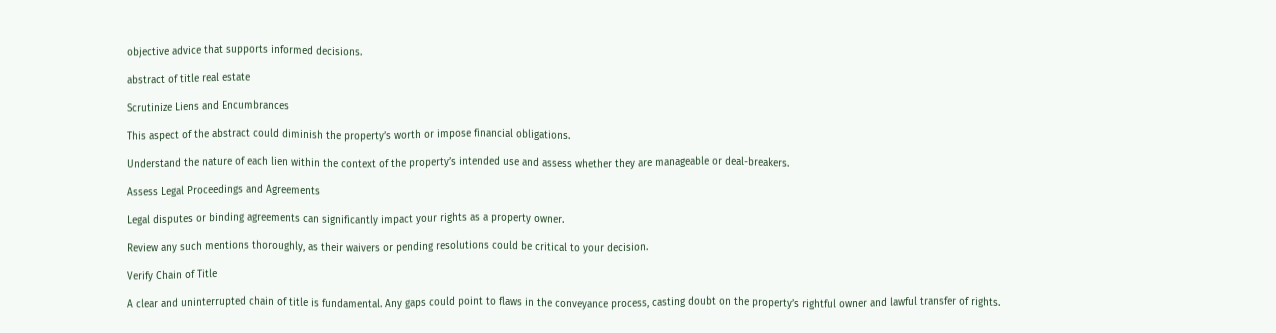objective advice that supports informed decisions.

abstract of title real estate

Scrutinize Liens and Encumbrances

This aspect of the abstract could diminish the property’s worth or impose financial obligations.

Understand the nature of each lien within the context of the property’s intended use and assess whether they are manageable or deal-breakers.

Assess Legal Proceedings and Agreements

Legal disputes or binding agreements can significantly impact your rights as a property owner.

Review any such mentions thoroughly, as their waivers or pending resolutions could be critical to your decision.

Verify Chain of Title

A clear and uninterrupted chain of title is fundamental. Any gaps could point to flaws in the conveyance process, casting doubt on the property’s rightful owner and lawful transfer of rights.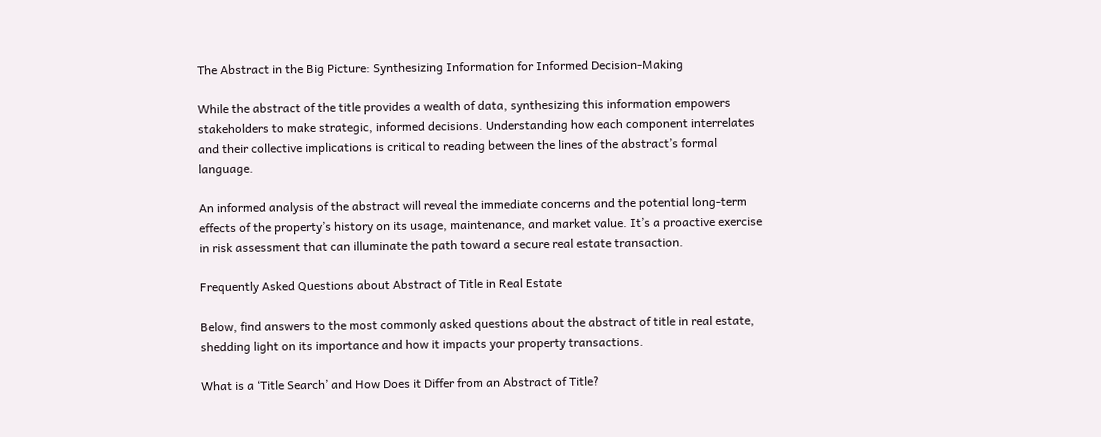The Abstract in the Big Picture: Synthesizing Information for Informed Decision-Making

While the abstract of the title provides a wealth of data, synthesizing this information empowers stakeholders to make strategic, informed decisions. Understanding how each component interrelates and their collective implications is critical to reading between the lines of the abstract’s formal language.

An informed analysis of the abstract will reveal the immediate concerns and the potential long-term effects of the property’s history on its usage, maintenance, and market value. It’s a proactive exercise in risk assessment that can illuminate the path toward a secure real estate transaction.

Frequently Asked Questions about Abstract of Title in Real Estate

Below, find answers to the most commonly asked questions about the abstract of title in real estate, shedding light on its importance and how it impacts your property transactions.

What is a ‘Title Search’ and How Does it Differ from an Abstract of Title?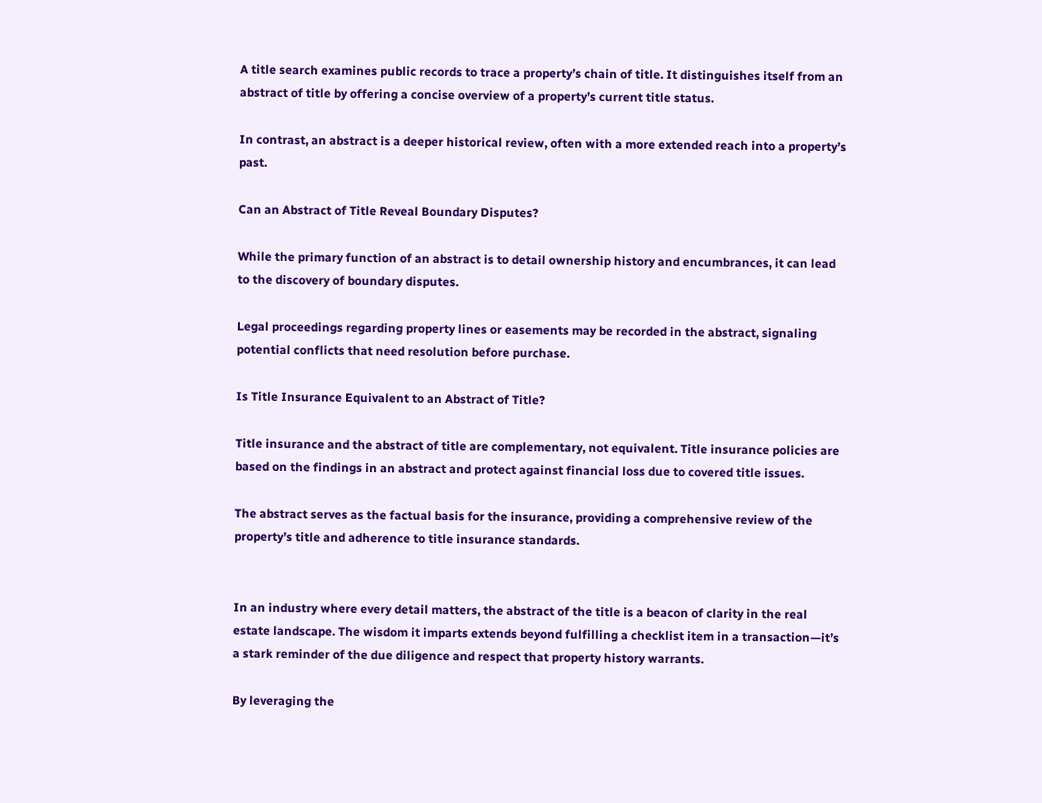A title search examines public records to trace a property’s chain of title. It distinguishes itself from an abstract of title by offering a concise overview of a property’s current title status.

In contrast, an abstract is a deeper historical review, often with a more extended reach into a property’s past.

Can an Abstract of Title Reveal Boundary Disputes?

While the primary function of an abstract is to detail ownership history and encumbrances, it can lead to the discovery of boundary disputes.

Legal proceedings regarding property lines or easements may be recorded in the abstract, signaling potential conflicts that need resolution before purchase.

Is Title Insurance Equivalent to an Abstract of Title?

Title insurance and the abstract of title are complementary, not equivalent. Title insurance policies are based on the findings in an abstract and protect against financial loss due to covered title issues.

The abstract serves as the factual basis for the insurance, providing a comprehensive review of the property’s title and adherence to title insurance standards.


In an industry where every detail matters, the abstract of the title is a beacon of clarity in the real estate landscape. The wisdom it imparts extends beyond fulfilling a checklist item in a transaction—it’s a stark reminder of the due diligence and respect that property history warrants.

By leveraging the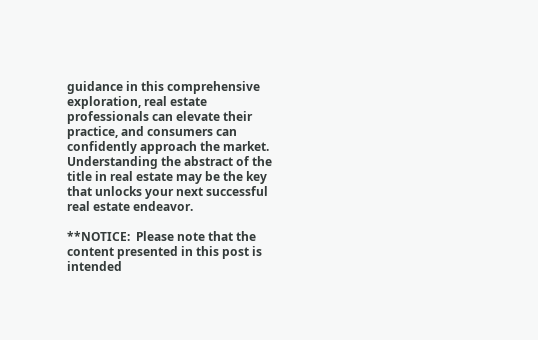guidance in this comprehensive exploration, real estate professionals can elevate their practice, and consumers can confidently approach the market. Understanding the abstract of the title in real estate may be the key that unlocks your next successful real estate endeavor.

**NOTICE:  Please note that the content presented in this post is intended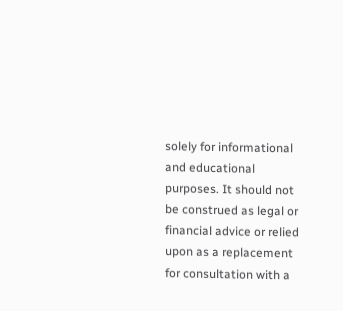solely for informational and educational purposes. It should not be construed as legal or financial advice or relied upon as a replacement for consultation with a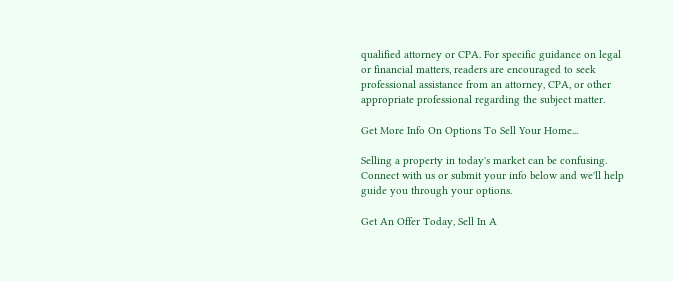qualified attorney or CPA. For specific guidance on legal or financial matters, readers are encouraged to seek professional assistance from an attorney, CPA, or other appropriate professional regarding the subject matter.

Get More Info On Options To Sell Your Home...

Selling a property in today's market can be confusing. Connect with us or submit your info below and we'll help guide you through your options.

Get An Offer Today, Sell In A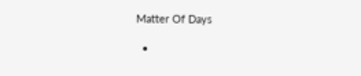Matter Of Days

  •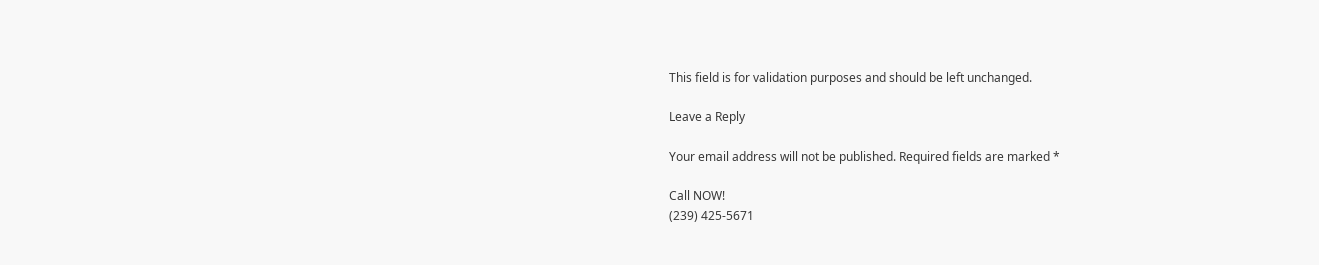This field is for validation purposes and should be left unchanged.

Leave a Reply

Your email address will not be published. Required fields are marked *

Call NOW!
(239) 425-5671